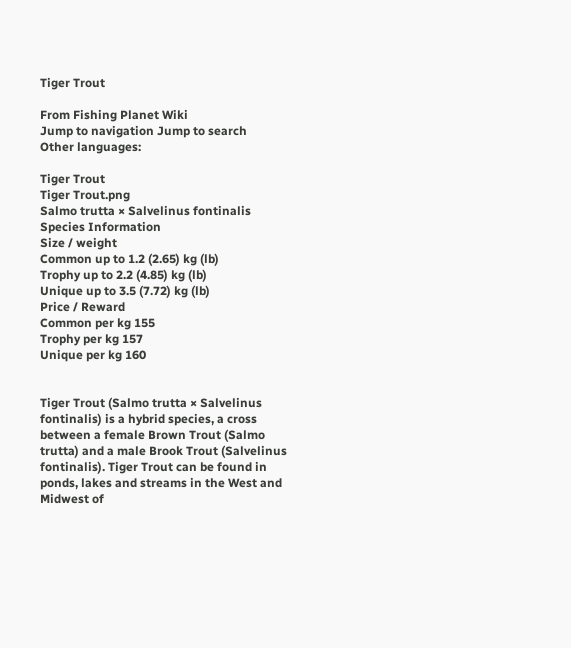Tiger Trout

From Fishing Planet Wiki
Jump to navigation Jump to search
Other languages:

Tiger Trout
Tiger Trout.png
Salmo trutta × Salvelinus fontinalis
Species Information
Size / weight
Common up to 1.2 (2.65) kg (lb)
Trophy up to 2.2 (4.85) kg (lb)
Unique up to 3.5 (7.72) kg (lb)
Price / Reward
Common per kg 155
Trophy per kg 157
Unique per kg 160


Tiger Trout (Salmo trutta × Salvelinus fontinalis) is a hybrid species, a cross between a female Brown Trout (Salmo trutta) and a male Brook Trout (Salvelinus fontinalis). Tiger Trout can be found in ponds, lakes and streams in the West and Midwest of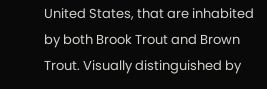United States, that are inhabited by both Brook Trout and Brown Trout. Visually distinguished by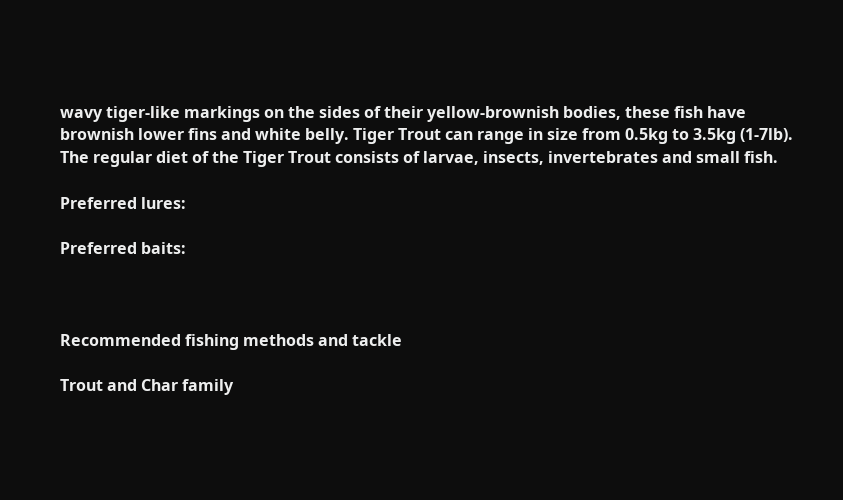wavy tiger-like markings on the sides of their yellow-brownish bodies, these fish have brownish lower fins and white belly. Tiger Trout can range in size from 0.5kg to 3.5kg (1-7lb). The regular diet of the Tiger Trout consists of larvae, insects, invertebrates and small fish.

Preferred lures:

Preferred baits:



Recommended fishing methods and tackle

Trout and Char family